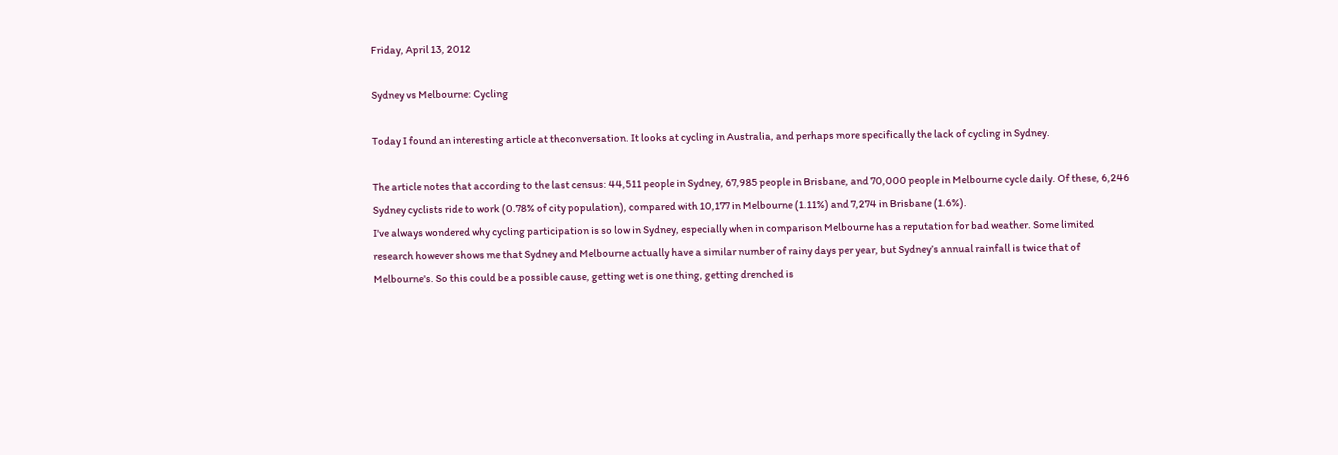Friday, April 13, 2012

Sydney vs Melbourne: Cycling

Today I found an interesting article at theconversation. It looks at cycling in Australia, and perhaps more specifically the lack of cycling in Sydney.

The article notes that according to the last census: 44,511 people in Sydney, 67,985 people in Brisbane, and 70,000 people in Melbourne cycle daily. Of these, 6,246 Sydney cyclists ride to work (0.78% of city population), compared with 10,177 in Melbourne (1.11%) and 7,274 in Brisbane (1.6%).
I've always wondered why cycling participation is so low in Sydney, especially when in comparison Melbourne has a reputation for bad weather. Some limited research however shows me that Sydney and Melbourne actually have a similar number of rainy days per year, but Sydney’s annual rainfall is twice that of Melbourne's. So this could be a possible cause, getting wet is one thing, getting drenched is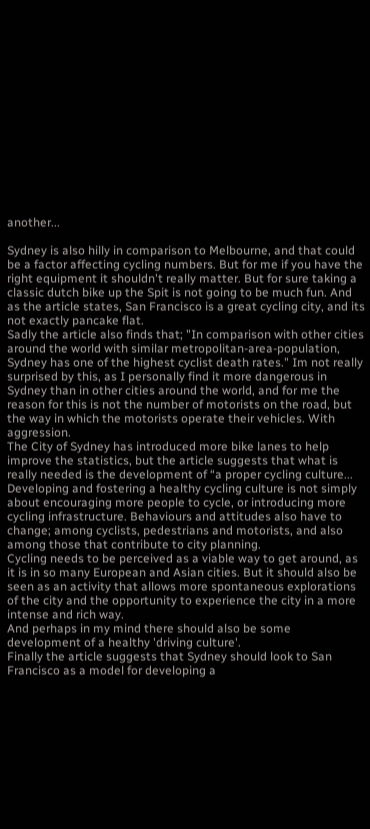another...

Sydney is also hilly in comparison to Melbourne, and that could be a factor affecting cycling numbers. But for me if you have the right equipment it shouldn't really matter. But for sure taking a classic dutch bike up the Spit is not going to be much fun. And as the article states, San Francisco is a great cycling city, and its not exactly pancake flat.
Sadly the article also finds that; "In comparison with other cities around the world with similar metropolitan-area-population, Sydney has one of the highest cyclist death rates." Im not really surprised by this, as I personally find it more dangerous in Sydney than in other cities around the world, and for me the reason for this is not the number of motorists on the road, but the way in which the motorists operate their vehicles. With aggression.
The City of Sydney has introduced more bike lanes to help improve the statistics, but the article suggests that what is really needed is the development of “a proper cycling culture...
Developing and fostering a healthy cycling culture is not simply about encouraging more people to cycle, or introducing more cycling infrastructure. Behaviours and attitudes also have to change; among cyclists, pedestrians and motorists, and also among those that contribute to city planning.
Cycling needs to be perceived as a viable way to get around, as it is in so many European and Asian cities. But it should also be seen as an activity that allows more spontaneous explorations of the city and the opportunity to experience the city in a more intense and rich way.
And perhaps in my mind there should also be some development of a healthy 'driving culture'.
Finally the article suggests that Sydney should look to San Francisco as a model for developing a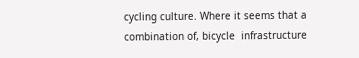cycling culture. Where it seems that a combination of, bicycle  infrastructure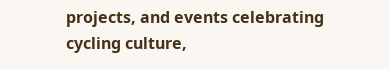projects, and events celebrating cycling culture,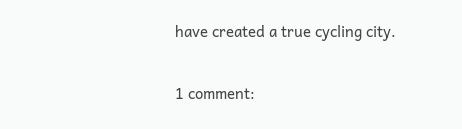have created a true cycling city.

1 comment: